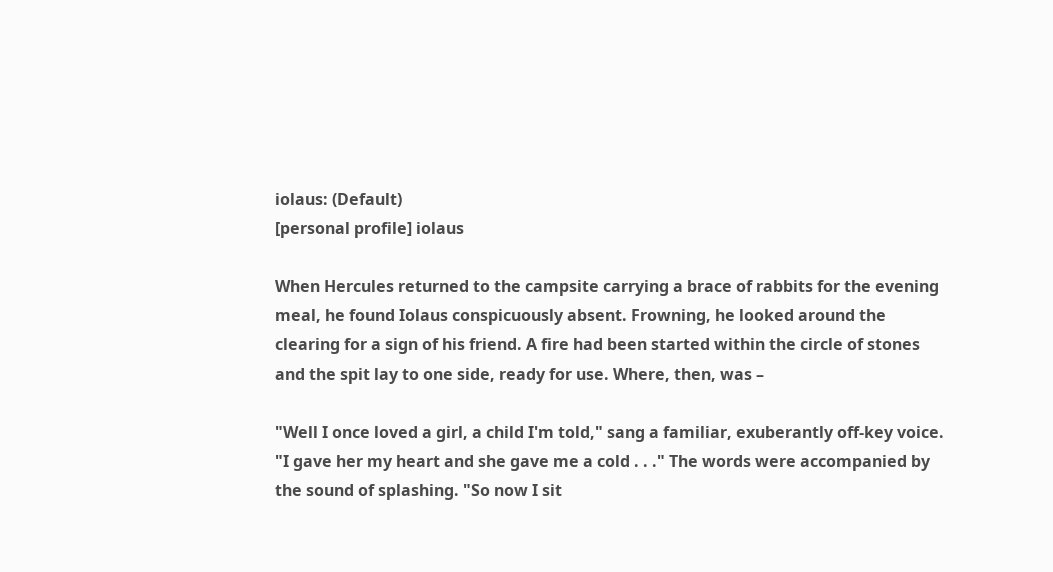iolaus: (Default)
[personal profile] iolaus

When Hercules returned to the campsite carrying a brace of rabbits for the evening meal, he found Iolaus conspicuously absent. Frowning, he looked around the clearing for a sign of his friend. A fire had been started within the circle of stones and the spit lay to one side, ready for use. Where, then, was –

"Well I once loved a girl, a child I'm told," sang a familiar, exuberantly off-key voice. "I gave her my heart and she gave me a cold . . ." The words were accompanied by the sound of splashing. "So now I sit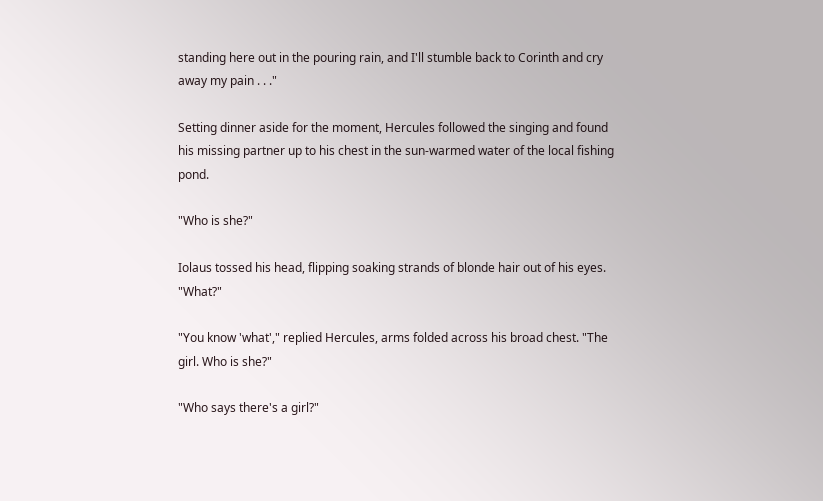standing here out in the pouring rain, and I'll stumble back to Corinth and cry away my pain . . ."

Setting dinner aside for the moment, Hercules followed the singing and found his missing partner up to his chest in the sun-warmed water of the local fishing pond.

"Who is she?"

Iolaus tossed his head, flipping soaking strands of blonde hair out of his eyes. "What?"

"You know 'what'," replied Hercules, arms folded across his broad chest. "The girl. Who is she?"

"Who says there's a girl?"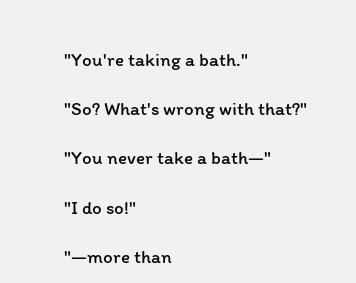"You're taking a bath."

"So? What's wrong with that?"

"You never take a bath—"

"I do so!"

"—more than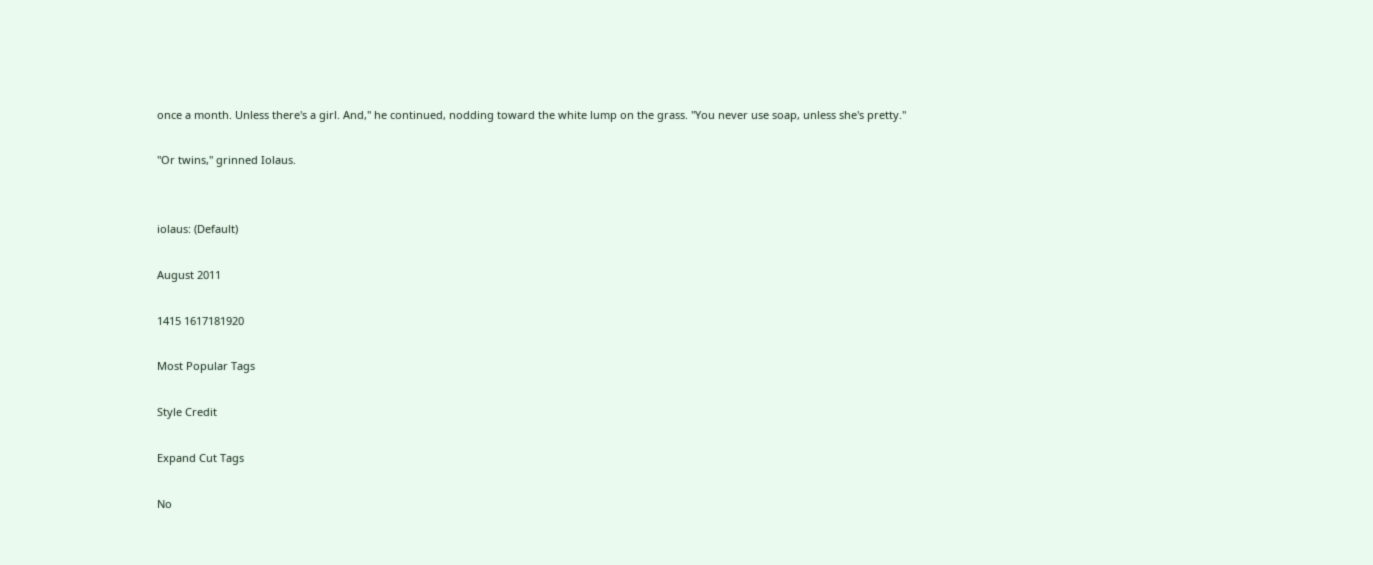once a month. Unless there's a girl. And," he continued, nodding toward the white lump on the grass. "You never use soap, unless she's pretty."

"Or twins," grinned Iolaus.


iolaus: (Default)

August 2011

1415 1617181920

Most Popular Tags

Style Credit

Expand Cut Tags

No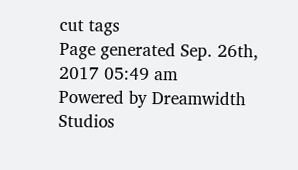cut tags
Page generated Sep. 26th, 2017 05:49 am
Powered by Dreamwidth Studios